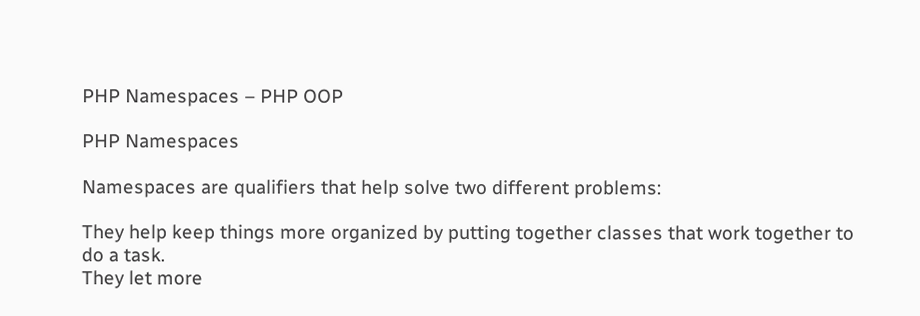PHP Namespaces – PHP OOP

PHP Namespaces

Namespaces are qualifiers that help solve two different problems:

They help keep things more organized by putting together classes that work together to do a task.
They let more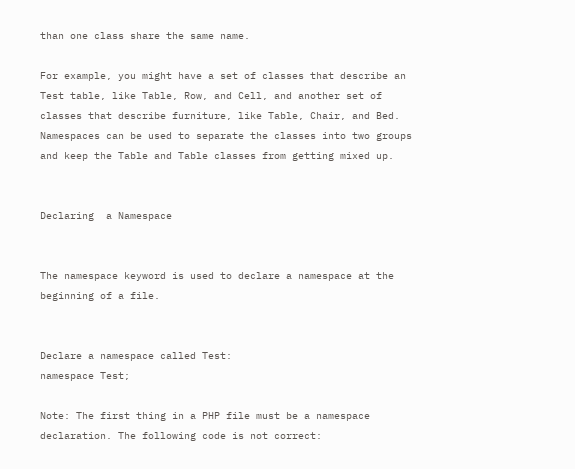than one class share the same name.

For example, you might have a set of classes that describe an Test table, like Table, Row, and Cell, and another set of classes that describe furniture, like Table, Chair, and Bed. Namespaces can be used to separate the classes into two groups and keep the Table and Table classes from getting mixed up.


Declaring  a Namespace


The namespace keyword is used to declare a namespace at the beginning of a file.


Declare a namespace called Test:
namespace Test;

Note: The first thing in a PHP file must be a namespace declaration. The following code is not correct: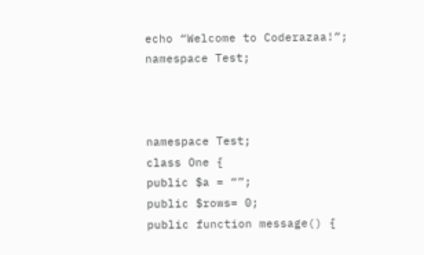echo “Welcome to Coderazaa!”;
namespace Test;



namespace Test;
class One {
public $a = “”;
public $rows= 0;
public function message() {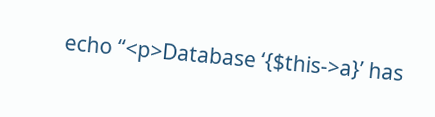echo “<p>Database ‘{$this->a}’ has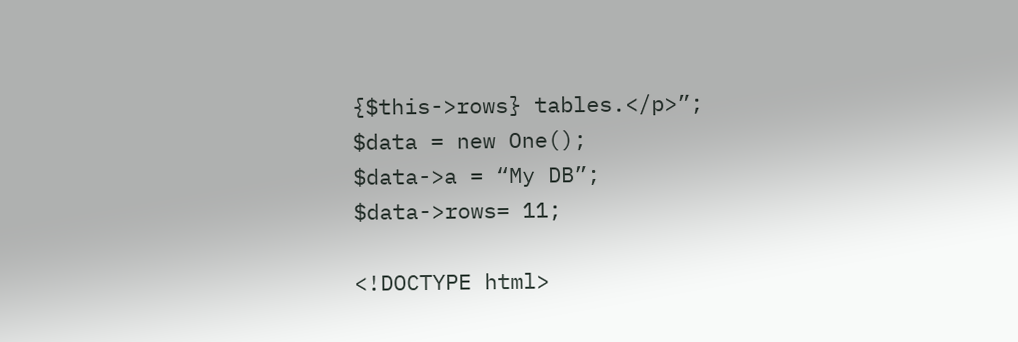{$this->rows} tables.</p>”;
$data = new One();
$data->a = “My DB”;
$data->rows= 11;

<!DOCTYPE html>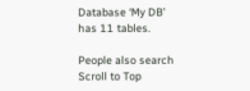Database ‘My DB’ has 11 tables.

People also search
Scroll to Top